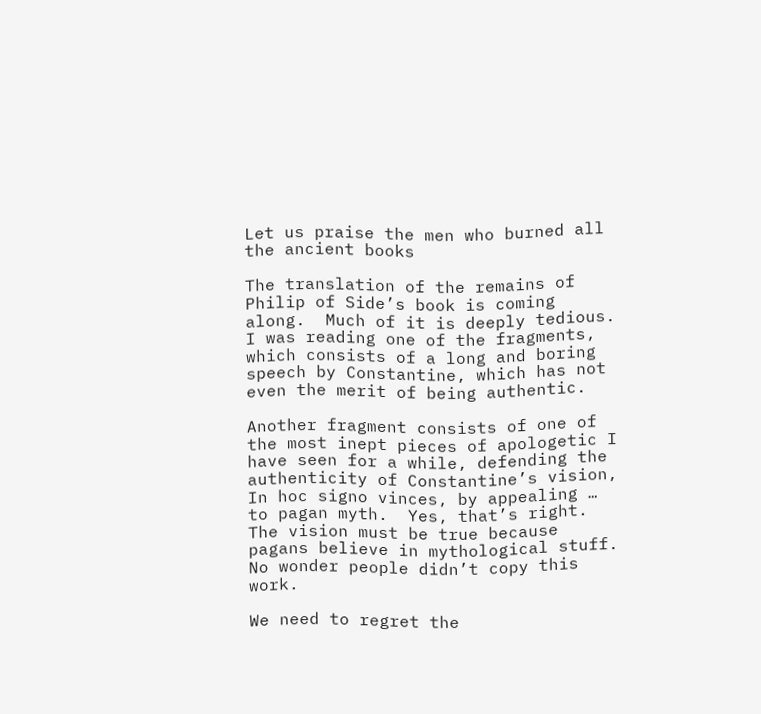Let us praise the men who burned all the ancient books

The translation of the remains of Philip of Side’s book is coming along.  Much of it is deeply tedious.  I was reading one of the fragments, which consists of a long and boring speech by Constantine, which has not even the merit of being authentic.

Another fragment consists of one of the most inept pieces of apologetic I have seen for a while, defending the authenticity of Constantine’s vision, In hoc signo vinces, by appealing … to pagan myth.  Yes, that’s right.  The vision must be true because pagans believe in mythological stuff.  No wonder people didn’t copy this work.

We need to regret the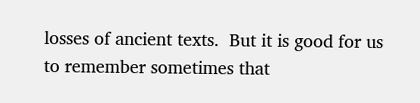losses of ancient texts.  But it is good for us to remember sometimes that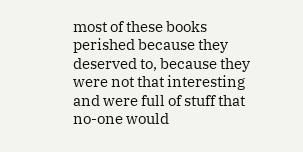most of these books perished because they deserved to, because they were not that interesting and were full of stuff that no-one would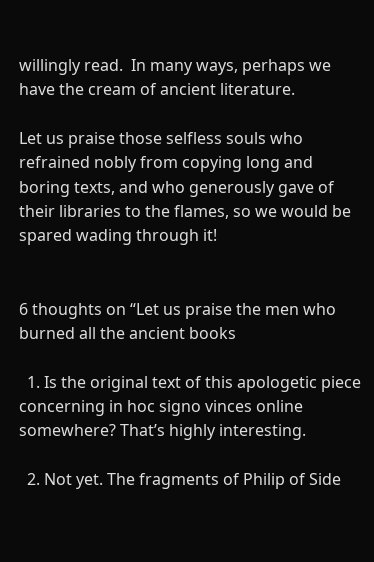willingly read.  In many ways, perhaps we have the cream of ancient literature.

Let us praise those selfless souls who refrained nobly from copying long and boring texts, and who generously gave of their libraries to the flames, so we would be spared wading through it!


6 thoughts on “Let us praise the men who burned all the ancient books

  1. Is the original text of this apologetic piece concerning in hoc signo vinces online somewhere? That’s highly interesting.

  2. Not yet. The fragments of Philip of Side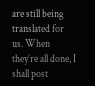are still being translated for us. When they’re all done, I shall post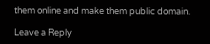them online and make them public domain.

Leave a Reply